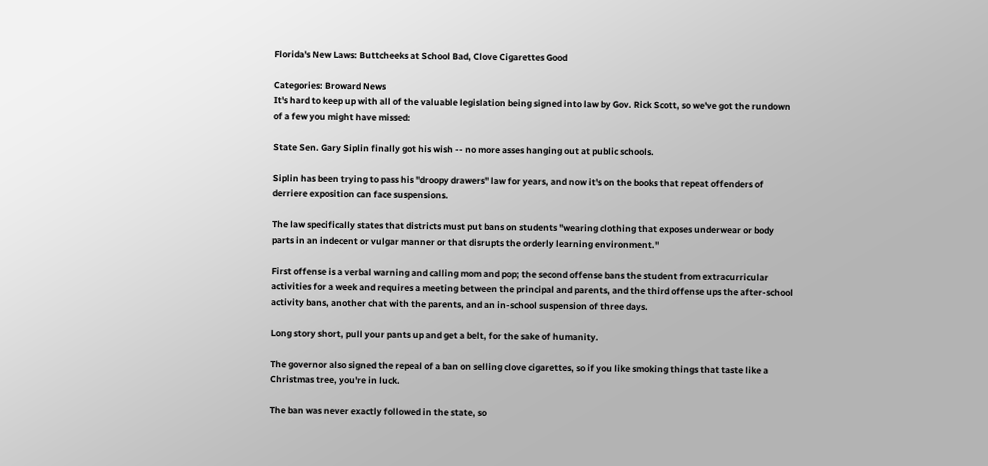Florida's New Laws: Buttcheeks at School Bad, Clove Cigarettes Good

Categories: Broward News
It's hard to keep up with all of the valuable legislation being signed into law by Gov. Rick Scott, so we've got the rundown of a few you might have missed:

State Sen. Gary Siplin finally got his wish -- no more asses hanging out at public schools.

Siplin has been trying to pass his "droopy drawers" law for years, and now it's on the books that repeat offenders of derriere exposition can face suspensions.

The law specifically states that districts must put bans on students "wearing clothing that exposes underwear or body parts in an indecent or vulgar manner or that disrupts the orderly learning environment."

First offense is a verbal warning and calling mom and pop; the second offense bans the student from extracurricular activities for a week and requires a meeting between the principal and parents, and the third offense ups the after-school activity bans, another chat with the parents, and an in-school suspension of three days.

Long story short, pull your pants up and get a belt, for the sake of humanity.

The governor also signed the repeal of a ban on selling clove cigarettes, so if you like smoking things that taste like a Christmas tree, you're in luck.

The ban was never exactly followed in the state, so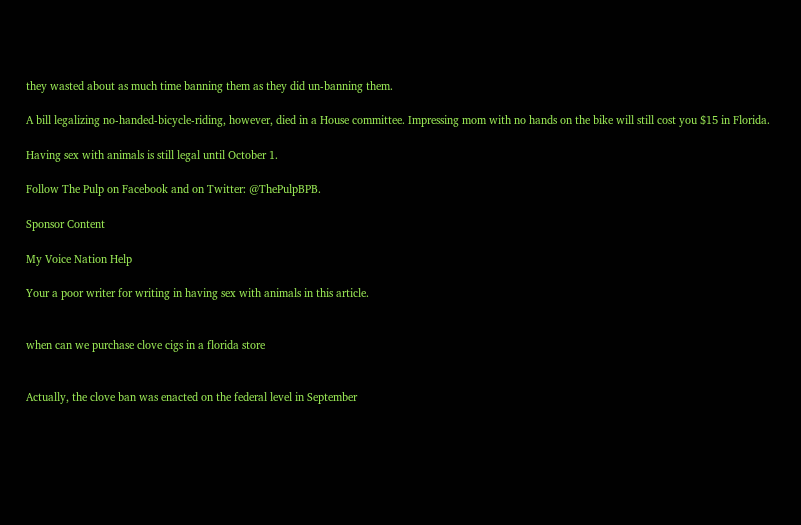they wasted about as much time banning them as they did un-banning them.

A bill legalizing no-handed-bicycle-riding, however, died in a House committee. Impressing mom with no hands on the bike will still cost you $15 in Florida.

Having sex with animals is still legal until October 1.

Follow The Pulp on Facebook and on Twitter: @ThePulpBPB.

Sponsor Content

My Voice Nation Help

Your a poor writer for writing in having sex with animals in this article.


when can we purchase clove cigs in a florida store


Actually, the clove ban was enacted on the federal level in September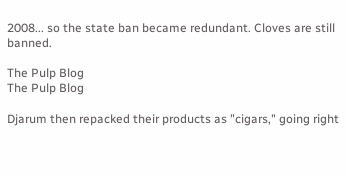2008... so the state ban became redundant. Cloves are still banned.

The Pulp Blog
The Pulp Blog

Djarum then repacked their products as "cigars," going right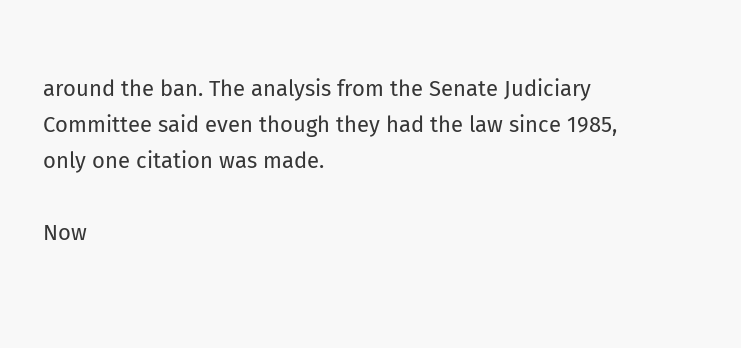around the ban. The analysis from the Senate Judiciary Committee said even though they had the law since 1985, only one citation was made.

Now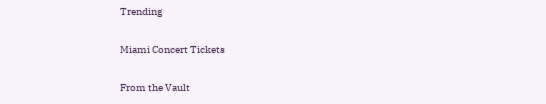Trending

Miami Concert Tickets

From the Vault